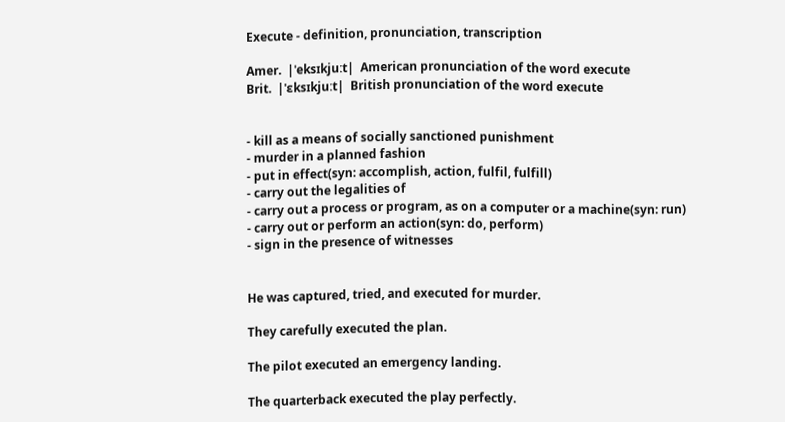Execute - definition, pronunciation, transcription

Amer.  |ˈeksɪkjuːt|  American pronunciation of the word execute
Brit.  |ˈɛksɪkjuːt|  British pronunciation of the word execute


- kill as a means of socially sanctioned punishment
- murder in a planned fashion
- put in effect(syn: accomplish, action, fulfil, fulfill)
- carry out the legalities of
- carry out a process or program, as on a computer or a machine(syn: run)
- carry out or perform an action(syn: do, perform)
- sign in the presence of witnesses


He was captured, tried, and executed for murder.

They carefully executed the plan.

The pilot executed an emergency landing.

The quarterback executed the play perfectly.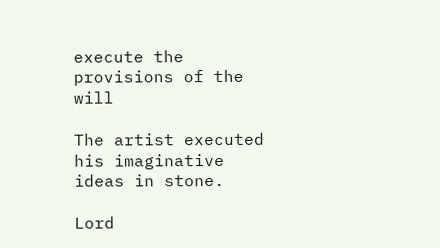execute the provisions of the will

The artist executed his imaginative ideas in stone.

Lord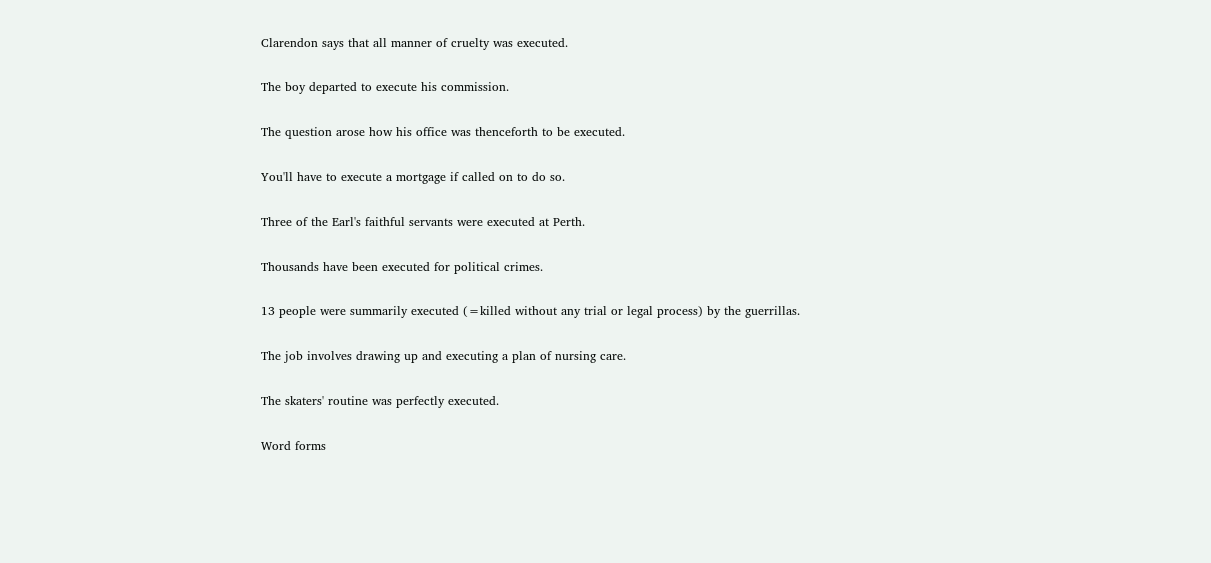Clarendon says that all manner of cruelty was executed.

The boy departed to execute his commission.

The question arose how his office was thenceforth to be executed.

You'll have to execute a mortgage if called on to do so.

Three of the Earl's faithful servants were executed at Perth.

Thousands have been executed for political crimes.

13 people were summarily executed (=killed without any trial or legal process) by the guerrillas.

The job involves drawing up and executing a plan of nursing care.

The skaters' routine was perfectly executed.

Word forms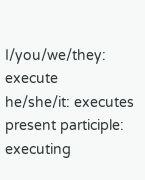I/you/we/they: execute
he/she/it: executes
present participle: executing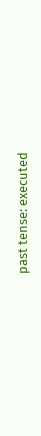past tense: executed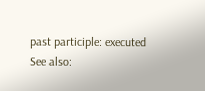past participle: executed
See also: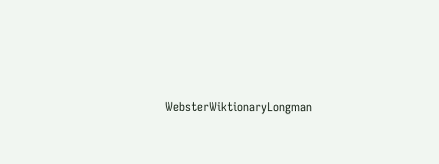WebsterWiktionaryLongman